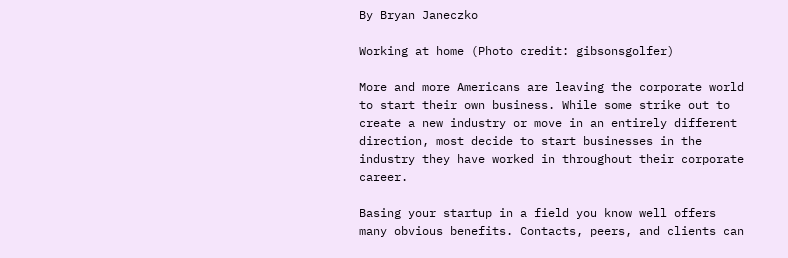By Bryan Janeczko

Working at home (Photo credit: gibsonsgolfer)

More and more Americans are leaving the corporate world to start their own business. While some strike out to create a new industry or move in an entirely different direction, most decide to start businesses in the industry they have worked in throughout their corporate career.

Basing your startup in a field you know well offers many obvious benefits. Contacts, peers, and clients can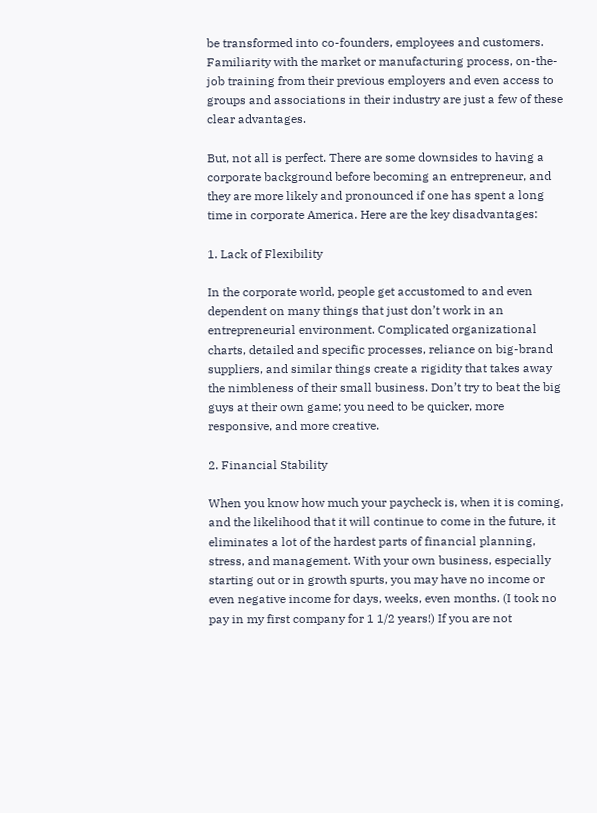be transformed into co-founders, employees and customers. Familiarity with the market or manufacturing process, on-the-job training from their previous employers and even access to groups and associations in their industry are just a few of these clear advantages.

But, not all is perfect. There are some downsides to having a corporate background before becoming an entrepreneur, and they are more likely and pronounced if one has spent a long time in corporate America. Here are the key disadvantages:

1. Lack of Flexibility

In the corporate world, people get accustomed to and even dependent on many things that just don’t work in an entrepreneurial environment. Complicated organizational charts, detailed and specific processes, reliance on big-brand suppliers, and similar things create a rigidity that takes away the nimbleness of their small business. Don’t try to beat the big guys at their own game; you need to be quicker, more responsive, and more creative.

2. Financial Stability

When you know how much your paycheck is, when it is coming, and the likelihood that it will continue to come in the future, it eliminates a lot of the hardest parts of financial planning, stress, and management. With your own business, especially starting out or in growth spurts, you may have no income or even negative income for days, weeks, even months. (I took no pay in my first company for 1 1/2 years!) If you are not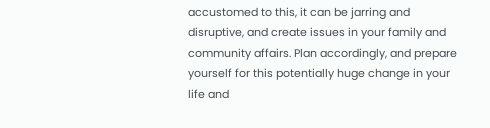accustomed to this, it can be jarring and disruptive, and create issues in your family and community affairs. Plan accordingly, and prepare yourself for this potentially huge change in your life and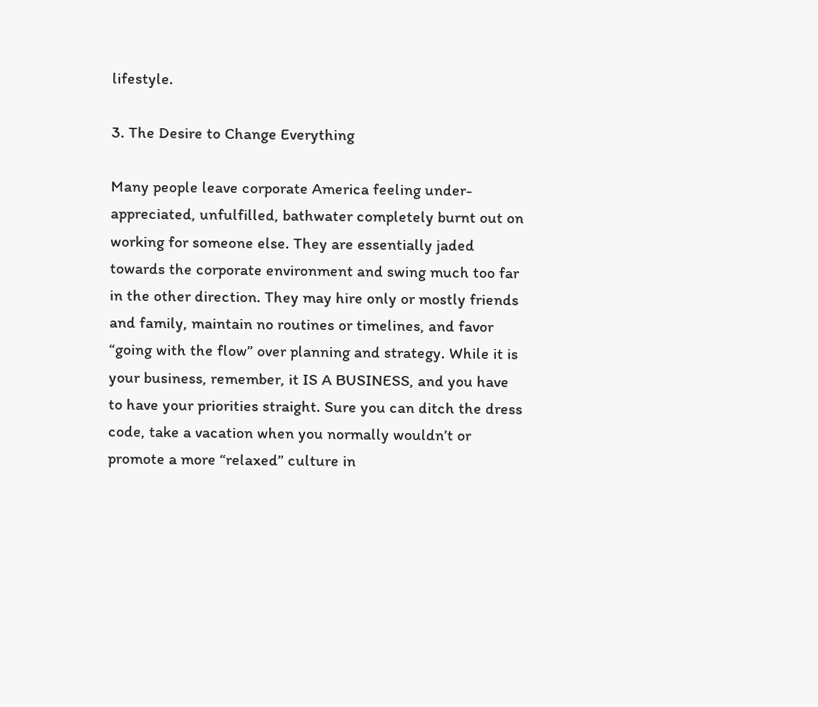lifestyle.

3. The Desire to Change Everything

Many people leave corporate America feeling under-appreciated, unfulfilled, bathwater completely burnt out on working for someone else. They are essentially jaded towards the corporate environment and swing much too far in the other direction. They may hire only or mostly friends and family, maintain no routines or timelines, and favor “going with the flow” over planning and strategy. While it is your business, remember, it IS A BUSINESS, and you have to have your priorities straight. Sure you can ditch the dress code, take a vacation when you normally wouldn’t or promote a more “relaxed” culture in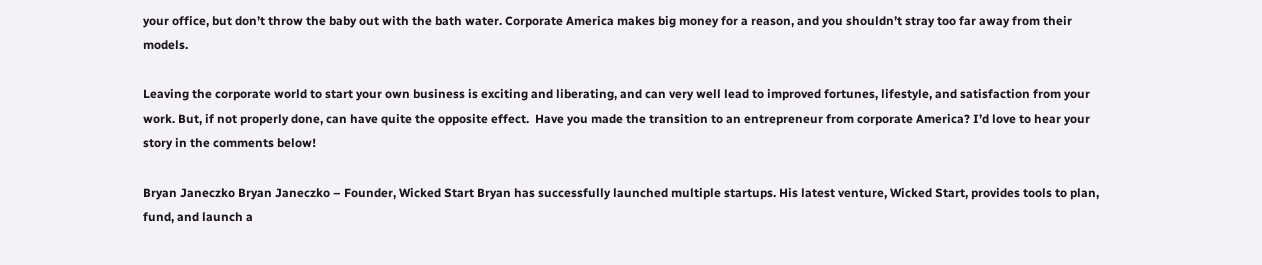your office, but don’t throw the baby out with the bath water. Corporate America makes big money for a reason, and you shouldn’t stray too far away from their models.

Leaving the corporate world to start your own business is exciting and liberating, and can very well lead to improved fortunes, lifestyle, and satisfaction from your work. But, if not properly done, can have quite the opposite effect.  Have you made the transition to an entrepreneur from corporate America? I’d love to hear your story in the comments below!

Bryan Janeczko Bryan Janeczko – Founder, Wicked Start Bryan has successfully launched multiple startups. His latest venture, Wicked Start, provides tools to plan, fund, and launch a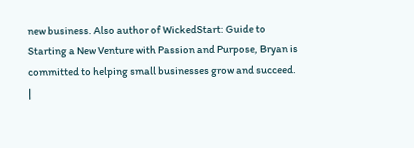new business. Also author of WickedStart: Guide to Starting a New Venture with Passion and Purpose, Bryan is committed to helping small businesses grow and succeed. |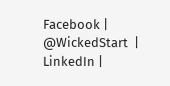Facebook | @WickedStart  | LinkedIn |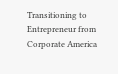Transitioning to Entrepreneur from Corporate America